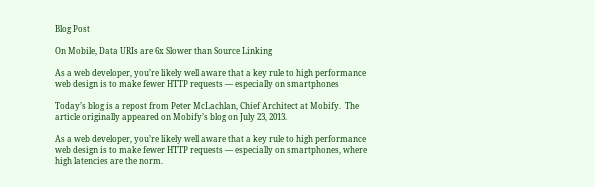Blog Post

On Mobile, Data URIs are 6x Slower than Source Linking

As a web developer, you’re likely well aware that a key rule to high performance web design is to make fewer HTTP requests — especially on smartphones

Today’s blog is a repost from Peter McLachlan, Chief Architect at Mobify.  The article originally appeared on Mobify’s blog on July 23, 2013.

As a web developer, you’re likely well aware that a key rule to high performance web design is to make fewer HTTP requests — especially on smartphones, where high latencies are the norm.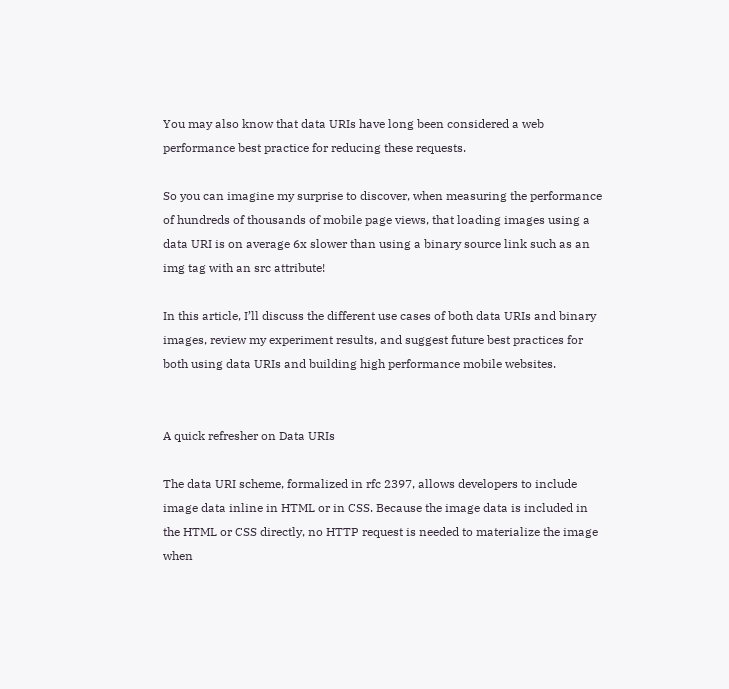You may also know that data URIs have long been considered a web performance best practice for reducing these requests.

So you can imagine my surprise to discover, when measuring the performance of hundreds of thousands of mobile page views, that loading images using a data URI is on average 6x slower than using a binary source link such as an img tag with an src attribute!

In this article, I’ll discuss the different use cases of both data URIs and binary images, review my experiment results, and suggest future best practices for both using data URIs and building high performance mobile websites.


A quick refresher on Data URIs

The data URI scheme, formalized in rfc 2397, allows developers to include image data inline in HTML or in CSS. Because the image data is included in the HTML or CSS directly, no HTTP request is needed to materialize the image when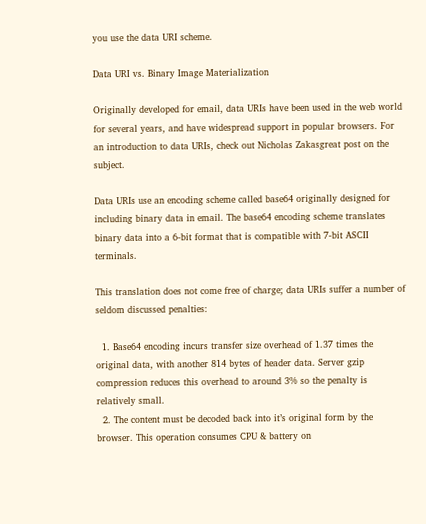you use the data URI scheme.

Data URI vs. Binary Image Materialization

Originally developed for email, data URIs have been used in the web world for several years, and have widespread support in popular browsers. For an introduction to data URIs, check out Nicholas Zakasgreat post on the subject.

Data URIs use an encoding scheme called base64 originally designed for including binary data in email. The base64 encoding scheme translates binary data into a 6-bit format that is compatible with 7-bit ASCII terminals.

This translation does not come free of charge; data URIs suffer a number of seldom discussed penalties:

  1. Base64 encoding incurs transfer size overhead of 1.37 times the original data, with another 814 bytes of header data. Server gzip compression reduces this overhead to around 3% so the penalty is relatively small.
  2. The content must be decoded back into it’s original form by the browser. This operation consumes CPU & battery on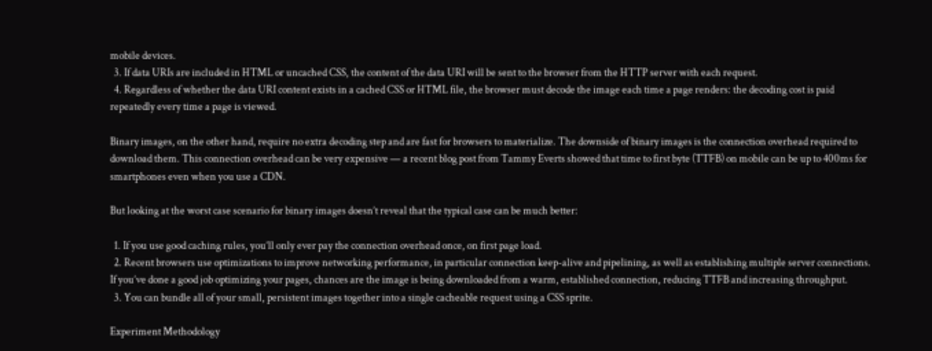mobile devices.
  3. If data URIs are included in HTML or uncached CSS, the content of the data URI will be sent to the browser from the HTTP server with each request.
  4. Regardless of whether the data URI content exists in a cached CSS or HTML file, the browser must decode the image each time a page renders: the decoding cost is paid repeatedly every time a page is viewed.

Binary images, on the other hand, require no extra decoding step and are fast for browsers to materialize. The downside of binary images is the connection overhead required to download them. This connection overhead can be very expensive — a recent blog post from Tammy Everts showed that time to first byte (TTFB) on mobile can be up to 400ms for smartphones even when you use a CDN.

But looking at the worst case scenario for binary images doesn’t reveal that the typical case can be much better:

  1. If you use good caching rules, you’ll only ever pay the connection overhead once, on first page load.
  2. Recent browsers use optimizations to improve networking performance, in particular connection keep-alive and pipelining, as well as establishing multiple server connections. If you’ve done a good job optimizing your pages, chances are the image is being downloaded from a warm, established connection, reducing TTFB and increasing throughput.
  3. You can bundle all of your small, persistent images together into a single cacheable request using a CSS sprite.

Experiment Methodology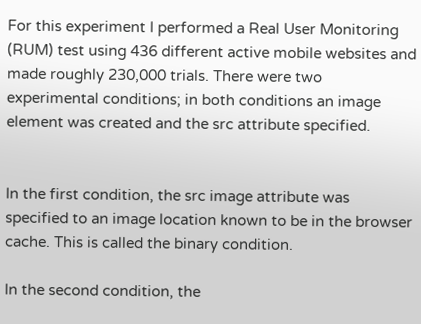For this experiment I performed a Real User Monitoring (RUM) test using 436 different active mobile websites and made roughly 230,000 trials. There were two experimental conditions; in both conditions an image element was created and the src attribute specified.


In the first condition, the src image attribute was specified to an image location known to be in the browser cache. This is called the binary condition.

In the second condition, the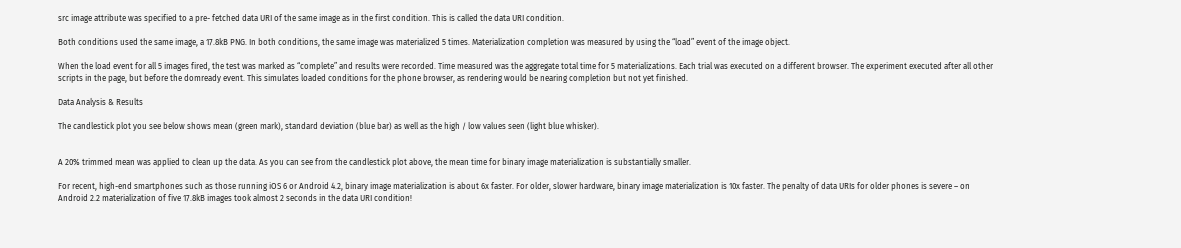src image attribute was specified to a pre- fetched data URI of the same image as in the first condition. This is called the data URI condition.

Both conditions used the same image, a 17.8kB PNG. In both conditions, the same image was materialized 5 times. Materialization completion was measured by using the “load” event of the image object.

When the load event for all 5 images fired, the test was marked as “complete” and results were recorded. Time measured was the aggregate total time for 5 materializations. Each trial was executed on a different browser. The experiment executed after all other scripts in the page, but before the domready event. This simulates loaded conditions for the phone browser, as rendering would be nearing completion but not yet finished.

Data Analysis & Results

The candlestick plot you see below shows mean (green mark), standard deviation (blue bar) as well as the high / low values seen (light blue whisker).


A 20% trimmed mean was applied to clean up the data. As you can see from the candlestick plot above, the mean time for binary image materialization is substantially smaller.

For recent, high-end smartphones such as those running iOS 6 or Android 4.2, binary image materialization is about 6x faster. For older, slower hardware, binary image materialization is 10x faster. The penalty of data URIs for older phones is severe – on Android 2.2 materialization of five 17.8kB images took almost 2 seconds in the data URI condition!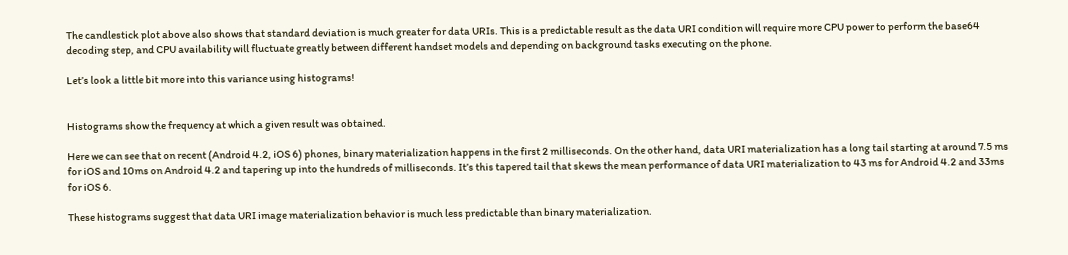The candlestick plot above also shows that standard deviation is much greater for data URIs. This is a predictable result as the data URI condition will require more CPU power to perform the base64 decoding step, and CPU availability will fluctuate greatly between different handset models and depending on background tasks executing on the phone.

Let’s look a little bit more into this variance using histograms!


Histograms show the frequency at which a given result was obtained.

Here we can see that on recent (Android 4.2, iOS 6) phones, binary materialization happens in the first 2 milliseconds. On the other hand, data URI materialization has a long tail starting at around 7.5 ms for iOS and 10ms on Android 4.2 and tapering up into the hundreds of milliseconds. It’s this tapered tail that skews the mean performance of data URI materialization to 43 ms for Android 4.2 and 33ms for iOS 6.

These histograms suggest that data URI image materialization behavior is much less predictable than binary materialization.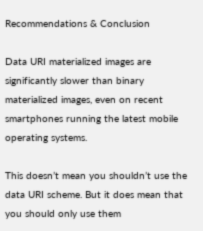Recommendations & Conclusion

Data URI materialized images are significantly slower than binary materialized images, even on recent smartphones running the latest mobile operating systems.

This doesn’t mean you shouldn’t use the data URI scheme. But it does mean that you should only use them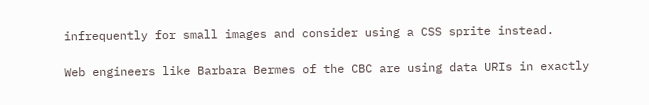infrequently for small images and consider using a CSS sprite instead.

Web engineers like Barbara Bermes of the CBC are using data URIs in exactly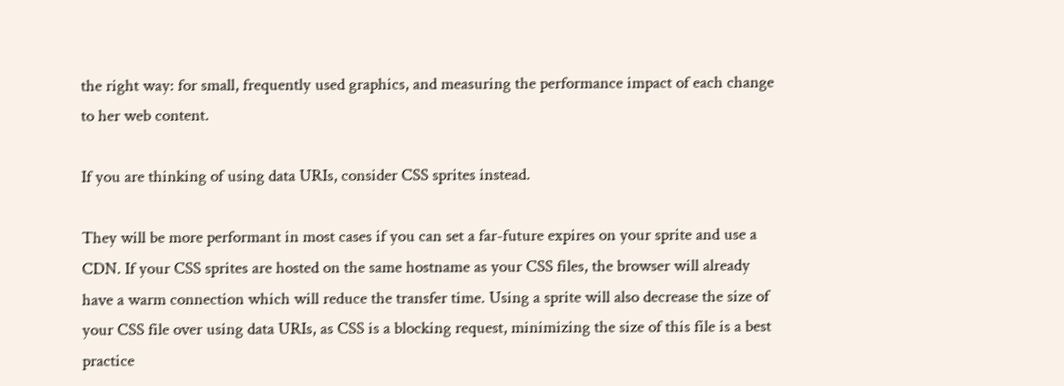the right way: for small, frequently used graphics, and measuring the performance impact of each change to her web content.

If you are thinking of using data URIs, consider CSS sprites instead.

They will be more performant in most cases if you can set a far-future expires on your sprite and use a CDN. If your CSS sprites are hosted on the same hostname as your CSS files, the browser will already have a warm connection which will reduce the transfer time. Using a sprite will also decrease the size of your CSS file over using data URIs, as CSS is a blocking request, minimizing the size of this file is a best practice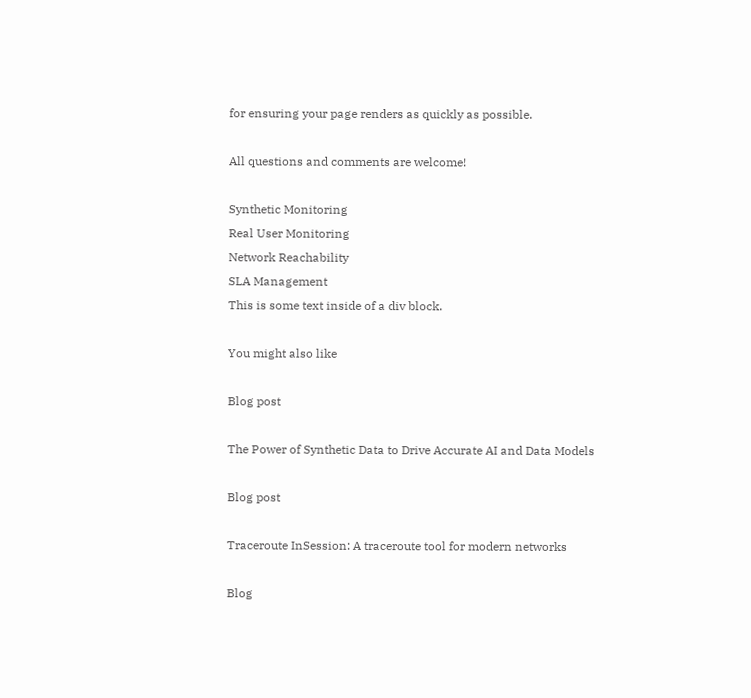for ensuring your page renders as quickly as possible.

All questions and comments are welcome!

Synthetic Monitoring
Real User Monitoring
Network Reachability
SLA Management
This is some text inside of a div block.

You might also like

Blog post

The Power of Synthetic Data to Drive Accurate AI and Data Models

Blog post

Traceroute InSession: A traceroute tool for modern networks

Blog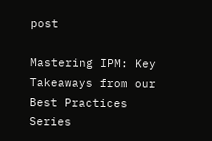post

Mastering IPM: Key Takeaways from our Best Practices Series